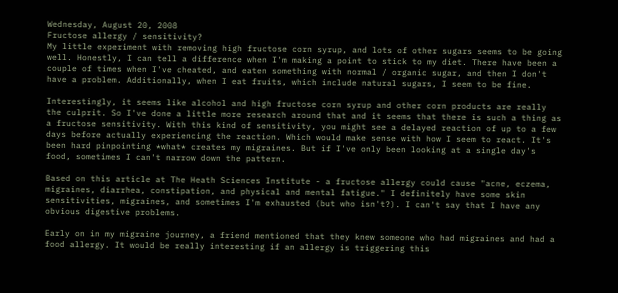Wednesday, August 20, 2008
Fructose allergy / sensitivity?
My little experiment with removing high fructose corn syrup, and lots of other sugars seems to be going well. Honestly, I can tell a difference when I'm making a point to stick to my diet. There have been a couple of times when I've cheated, and eaten something with normal / organic sugar, and then I don't have a problem. Additionally, when I eat fruits, which include natural sugars, I seem to be fine.

Interestingly, it seems like alcohol and high fructose corn syrup and other corn products are really the culprit. So I've done a little more research around that and it seems that there is such a thing as a fructose sensitivity. With this kind of sensitivity, you might see a delayed reaction of up to a few days before actually experiencing the reaction. Which would make sense with how I seem to react. It's been hard pinpointing *what* creates my migraines. But if I've only been looking at a single day's food, sometimes I can't narrow down the pattern.

Based on this article at The Heath Sciences Institute - a fructose allergy could cause "acne, eczema, migraines, diarrhea, constipation, and physical and mental fatigue." I definitely have some skin sensitivities, migraines, and sometimes I'm exhausted (but who isn't?). I can't say that I have any obvious digestive problems.

Early on in my migraine journey, a friend mentioned that they knew someone who had migraines and had a food allergy. It would be really interesting if an allergy is triggering this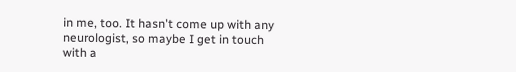in me, too. It hasn't come up with any neurologist, so maybe I get in touch with a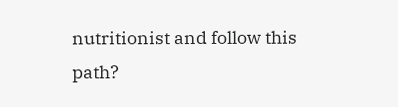nutritionist and follow this path?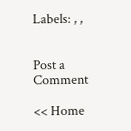Labels: , ,


Post a Comment

<< Home